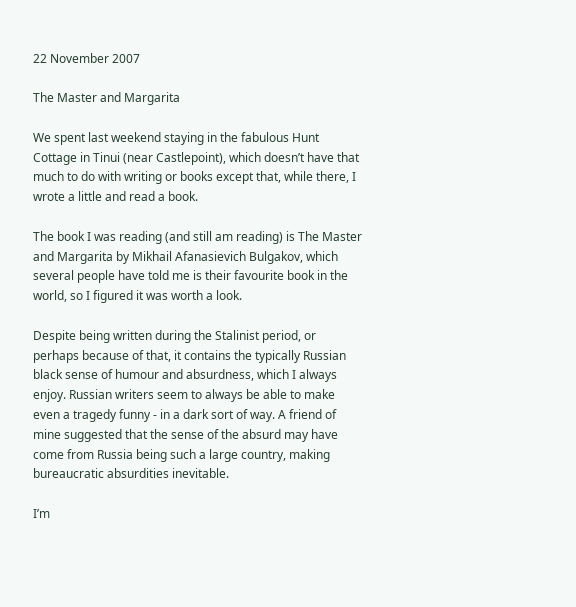22 November 2007

The Master and Margarita

We spent last weekend staying in the fabulous Hunt Cottage in Tinui (near Castlepoint), which doesn’t have that much to do with writing or books except that, while there, I wrote a little and read a book.

The book I was reading (and still am reading) is The Master and Margarita by Mikhail Afanasievich Bulgakov, which several people have told me is their favourite book in the world, so I figured it was worth a look.

Despite being written during the Stalinist period, or perhaps because of that, it contains the typically Russian black sense of humour and absurdness, which I always enjoy. Russian writers seem to always be able to make even a tragedy funny - in a dark sort of way. A friend of mine suggested that the sense of the absurd may have come from Russia being such a large country, making bureaucratic absurdities inevitable.

I’m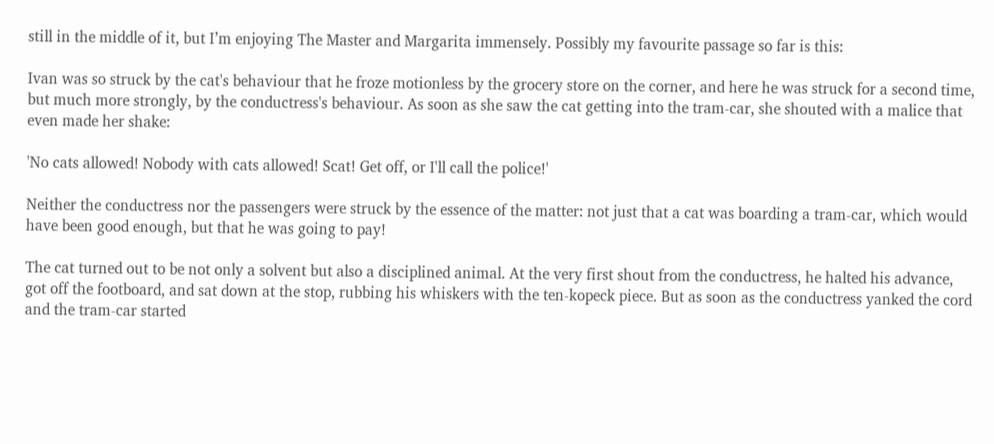still in the middle of it, but I’m enjoying The Master and Margarita immensely. Possibly my favourite passage so far is this:

Ivan was so struck by the cat's behaviour that he froze motionless by the grocery store on the corner, and here he was struck for a second time, but much more strongly, by the conductress's behaviour. As soon as she saw the cat getting into the tram-car, she shouted with a malice that even made her shake:

'No cats allowed! Nobody with cats allowed! Scat! Get off, or I'll call the police!'

Neither the conductress nor the passengers were struck by the essence of the matter: not just that a cat was boarding a tram-car, which would have been good enough, but that he was going to pay!

The cat turned out to be not only a solvent but also a disciplined animal. At the very first shout from the conductress, he halted his advance, got off the footboard, and sat down at the stop, rubbing his whiskers with the ten-kopeck piece. But as soon as the conductress yanked the cord and the tram-car started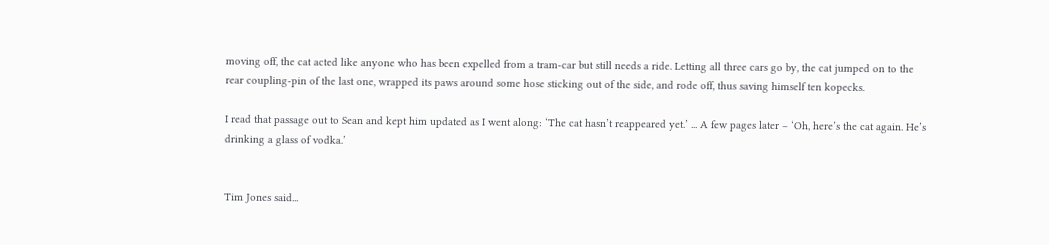moving off, the cat acted like anyone who has been expelled from a tram-car but still needs a ride. Letting all three cars go by, the cat jumped on to the rear coupling-pin of the last one, wrapped its paws around some hose sticking out of the side, and rode off, thus saving himself ten kopecks.

I read that passage out to Sean and kept him updated as I went along: ‘The cat hasn’t reappeared yet.’ ... A few pages later – ‘Oh, here’s the cat again. He’s drinking a glass of vodka.’


Tim Jones said...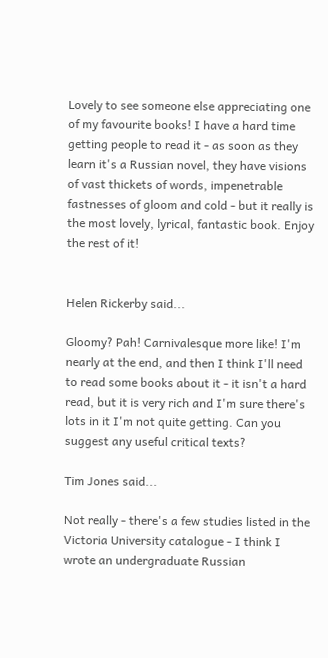Lovely to see someone else appreciating one of my favourite books! I have a hard time getting people to read it - as soon as they learn it's a Russian novel, they have visions of vast thickets of words, impenetrable fastnesses of gloom and cold - but it really is the most lovely, lyrical, fantastic book. Enjoy the rest of it!


Helen Rickerby said...

Gloomy? Pah! Carnivalesque more like! I'm nearly at the end, and then I think I'll need to read some books about it - it isn't a hard read, but it is very rich and I'm sure there's lots in it I'm not quite getting. Can you suggest any useful critical texts?

Tim Jones said...

Not really - there's a few studies listed in the Victoria University catalogue - I think I wrote an undergraduate Russian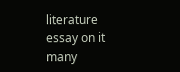literature essay on it many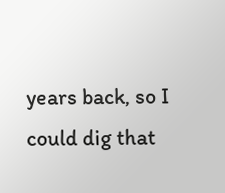years back, so I could dig that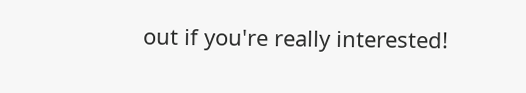out if you're really interested!